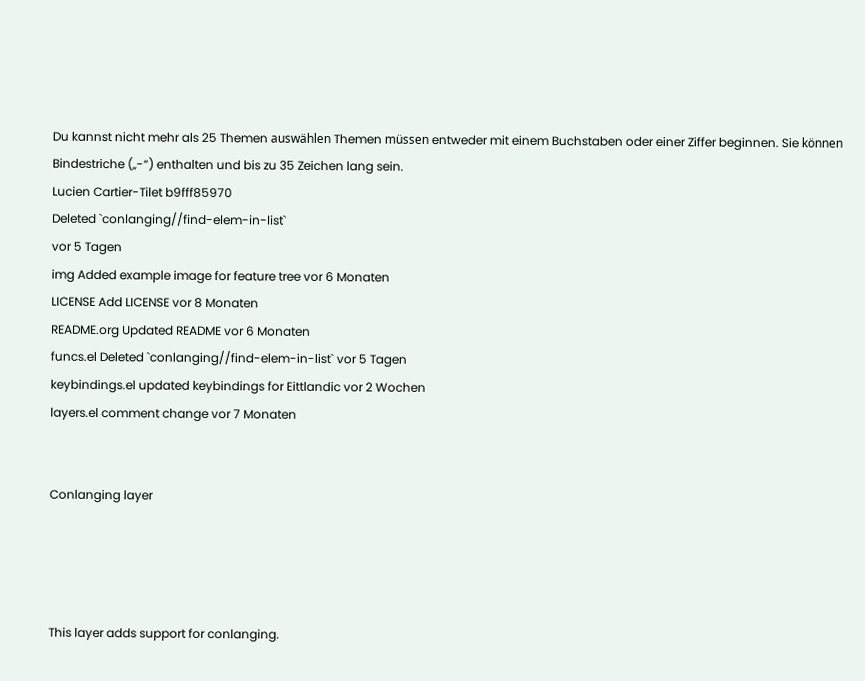Du kannst nicht mehr als 25 Themen auswählen Themen müssen entweder mit einem Buchstaben oder einer Ziffer beginnen. Sie können Bindestriche („-“) enthalten und bis zu 35 Zeichen lang sein.
Lucien Cartier-Tilet b9fff85970
Deleted `conlanging//find-elem-in-list`
vor 5 Tagen
img Added example image for feature tree vor 6 Monaten
LICENSE Add LICENSE vor 8 Monaten
README.org Updated README vor 6 Monaten
funcs.el Deleted `conlanging//find-elem-in-list` vor 5 Tagen
keybindings.el updated keybindings for Eittlandic vor 2 Wochen
layers.el comment change vor 7 Monaten


Conlanging layer




This layer adds support for conlanging.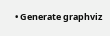• Generate graphviz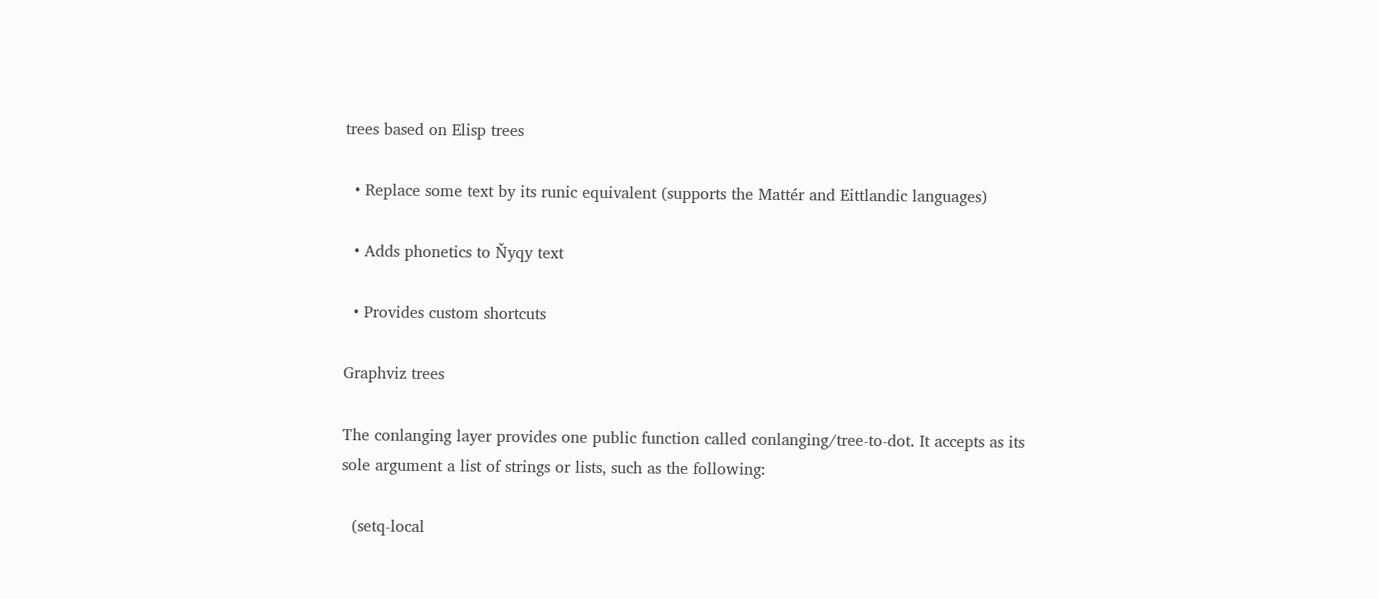trees based on Elisp trees

  • Replace some text by its runic equivalent (supports the Mattér and Eittlandic languages)

  • Adds phonetics to Ňyqy text

  • Provides custom shortcuts

Graphviz trees

The conlanging layer provides one public function called conlanging/tree-to-dot. It accepts as its sole argument a list of strings or lists, such as the following:

  (setq-local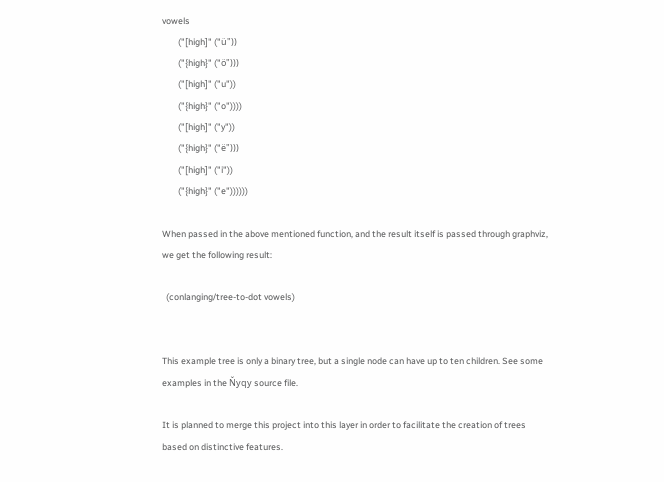vowels
        ("[high]" ("ü"))
        ("{high}" ("ö")))
        ("[high]" ("u"))
        ("{high}" ("o"))))
        ("[high]" ("y"))
        ("{high}" ("ë")))
        ("[high]" ("i"))
        ("{high}" ("e"))))))

When passed in the above mentioned function, and the result itself is passed through graphviz, we get the following result:

  (conlanging/tree-to-dot vowels)


This example tree is only a binary tree, but a single node can have up to ten children. See some examples in the Ňyqy source file.

It is planned to merge this project into this layer in order to facilitate the creation of trees based on distinctive features.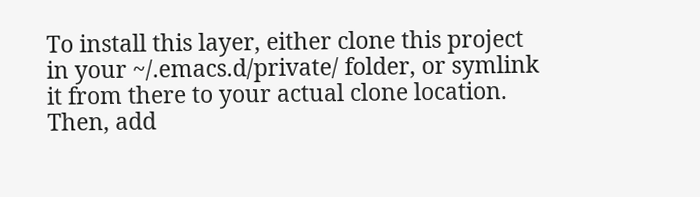To install this layer, either clone this project in your ~/.emacs.d/private/ folder, or symlink it from there to your actual clone location. Then, add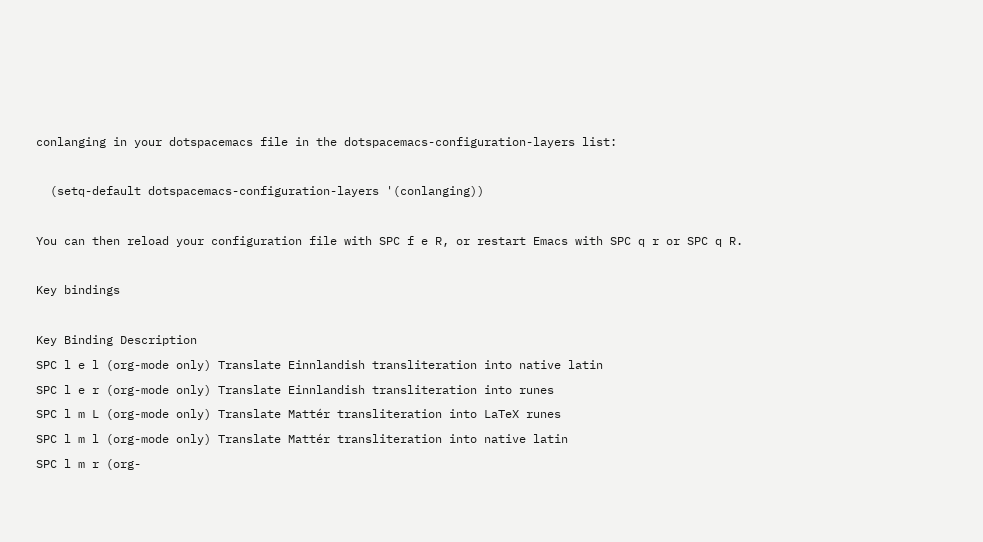conlanging in your dotspacemacs file in the dotspacemacs-configuration-layers list:

  (setq-default dotspacemacs-configuration-layers '(conlanging))

You can then reload your configuration file with SPC f e R, or restart Emacs with SPC q r or SPC q R.

Key bindings

Key Binding Description
SPC l e l (org-mode only) Translate Einnlandish transliteration into native latin
SPC l e r (org-mode only) Translate Einnlandish transliteration into runes
SPC l m L (org-mode only) Translate Mattér transliteration into LaTeX runes
SPC l m l (org-mode only) Translate Mattér transliteration into native latin
SPC l m r (org-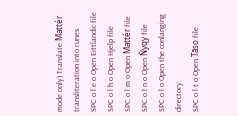mode only) Translate Mattér transliteration into runes
SPC o l e o Open Eittlandic file
SPC o l h o Open Hjelp file
SPC o l m o Open Mattér file
SPC o l n o Open Ňyqy file
SPC o l o Open the conlanging directory
SPC o l t o Open Tãso file